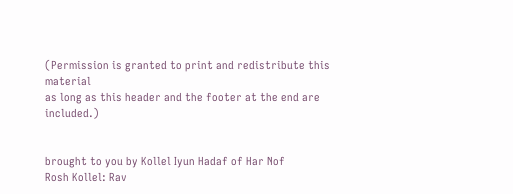(Permission is granted to print and redistribute this material
as long as this header and the footer at the end are included.)


brought to you by Kollel Iyun Hadaf of Har Nof
Rosh Kollel: Rav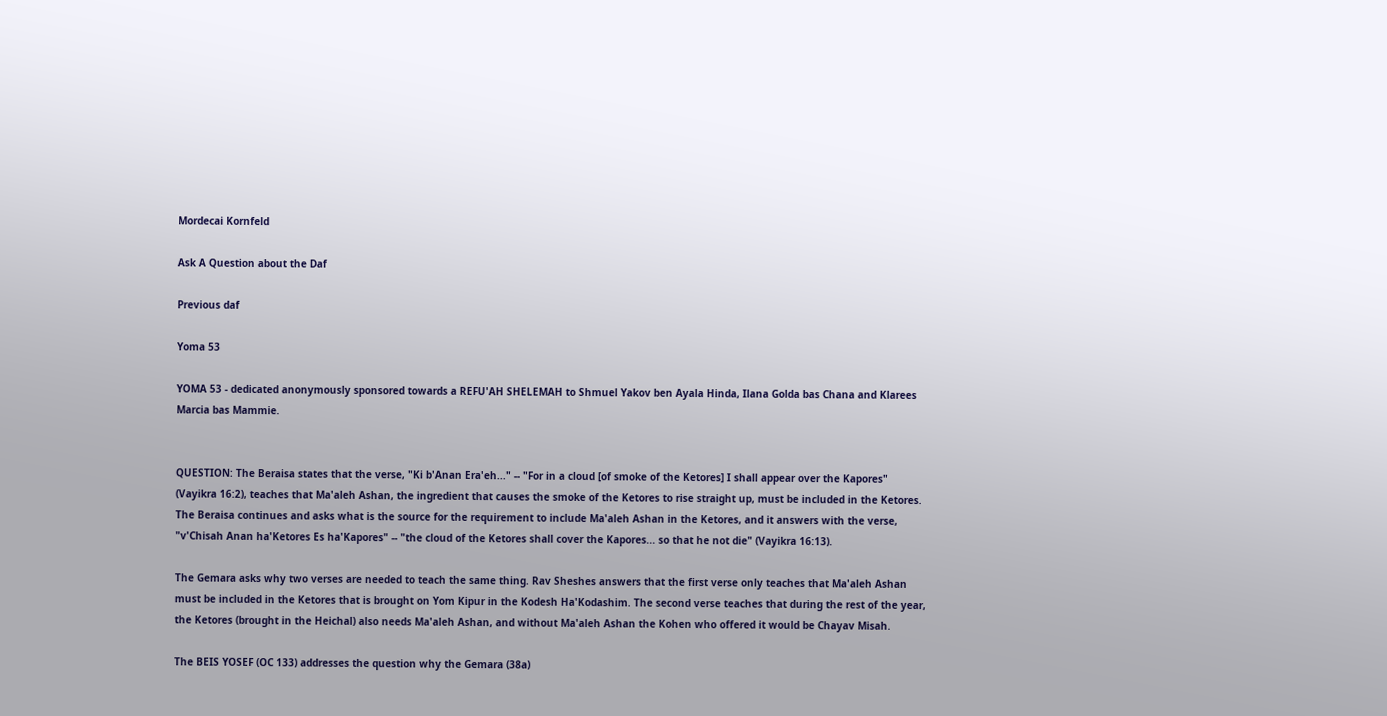Mordecai Kornfeld

Ask A Question about the Daf

Previous daf

Yoma 53

YOMA 53 - dedicated anonymously sponsored towards a REFU'AH SHELEMAH to Shmuel Yakov ben Ayala Hinda, Ilana Golda bas Chana and Klarees Marcia bas Mammie.


QUESTION: The Beraisa states that the verse, "Ki b'Anan Era'eh..." -- "For in a cloud [of smoke of the Ketores] I shall appear over the Kapores" (Vayikra 16:2), teaches that Ma'aleh Ashan, the ingredient that causes the smoke of the Ketores to rise straight up, must be included in the Ketores. The Beraisa continues and asks what is the source for the requirement to include Ma'aleh Ashan in the Ketores, and it answers with the verse, "v'Chisah Anan ha'Ketores Es ha'Kapores" -- "the cloud of the Ketores shall cover the Kapores... so that he not die" (Vayikra 16:13).

The Gemara asks why two verses are needed to teach the same thing. Rav Sheshes answers that the first verse only teaches that Ma'aleh Ashan must be included in the Ketores that is brought on Yom Kipur in the Kodesh Ha'Kodashim. The second verse teaches that during the rest of the year, the Ketores (brought in the Heichal) also needs Ma'aleh Ashan, and without Ma'aleh Ashan the Kohen who offered it would be Chayav Misah.

The BEIS YOSEF (OC 133) addresses the question why the Gemara (38a)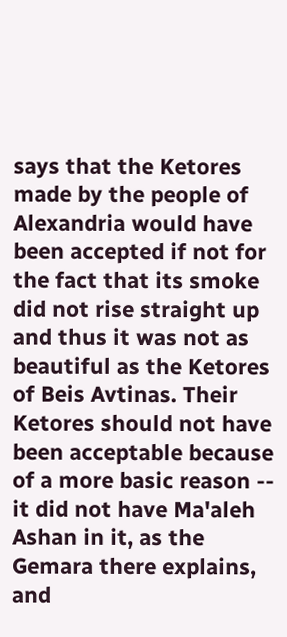says that the Ketores made by the people of Alexandria would have been accepted if not for the fact that its smoke did not rise straight up and thus it was not as beautiful as the Ketores of Beis Avtinas. Their Ketores should not have been acceptable because of a more basic reason -- it did not have Ma'aleh Ashan in it, as the Gemara there explains, and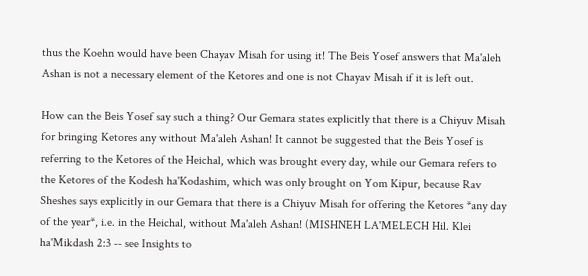thus the Koehn would have been Chayav Misah for using it! The Beis Yosef answers that Ma'aleh Ashan is not a necessary element of the Ketores and one is not Chayav Misah if it is left out.

How can the Beis Yosef say such a thing? Our Gemara states explicitly that there is a Chiyuv Misah for bringing Ketores any without Ma'aleh Ashan! It cannot be suggested that the Beis Yosef is referring to the Ketores of the Heichal, which was brought every day, while our Gemara refers to the Ketores of the Kodesh ha'Kodashim, which was only brought on Yom Kipur, because Rav Sheshes says explicitly in our Gemara that there is a Chiyuv Misah for offering the Ketores *any day of the year*, i.e. in the Heichal, without Ma'aleh Ashan! (MISHNEH LA'MELECH Hil. Klei ha'Mikdash 2:3 -- see Insights to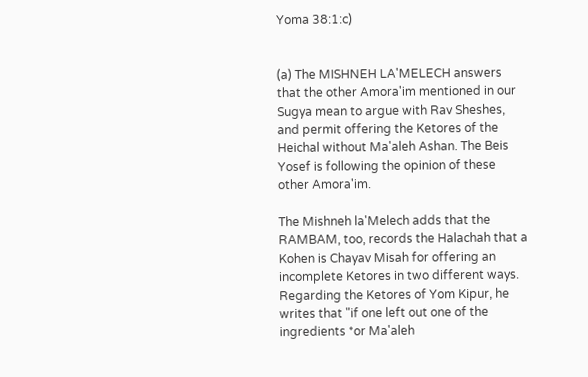Yoma 38:1:c)


(a) The MISHNEH LA'MELECH answers that the other Amora'im mentioned in our Sugya mean to argue with Rav Sheshes, and permit offering the Ketores of the Heichal without Ma'aleh Ashan. The Beis Yosef is following the opinion of these other Amora'im.

The Mishneh la'Melech adds that the RAMBAM, too, records the Halachah that a Kohen is Chayav Misah for offering an incomplete Ketores in two different ways. Regarding the Ketores of Yom Kipur, he writes that "if one left out one of the ingredients *or Ma'aleh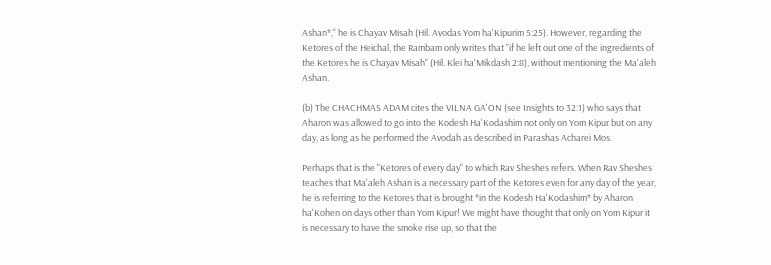Ashan*," he is Chayav Misah (Hil. Avodas Yom ha'Kipurim 5:25). However, regarding the Ketores of the Heichal, the Rambam only writes that "if he left out one of the ingredients of the Ketores he is Chayav Misah" (Hil. Klei ha'Mikdash 2:8), without mentioning the Ma'aleh Ashan.

(b) The CHACHMAS ADAM cites the VILNA GA'ON (see Insights to 32:1) who says that Aharon was allowed to go into the Kodesh Ha'Kodashim not only on Yom Kipur but on any day, as long as he performed the Avodah as described in Parashas Acharei Mos.

Perhaps that is the "Ketores of every day" to which Rav Sheshes refers. When Rav Sheshes teaches that Ma'aleh Ashan is a necessary part of the Ketores even for any day of the year, he is referring to the Ketores that is brought *in the Kodesh Ha'Kodashim* by Aharon ha'Kohen on days other than Yom Kipur! We might have thought that only on Yom Kipur it is necessary to have the smoke rise up, so that the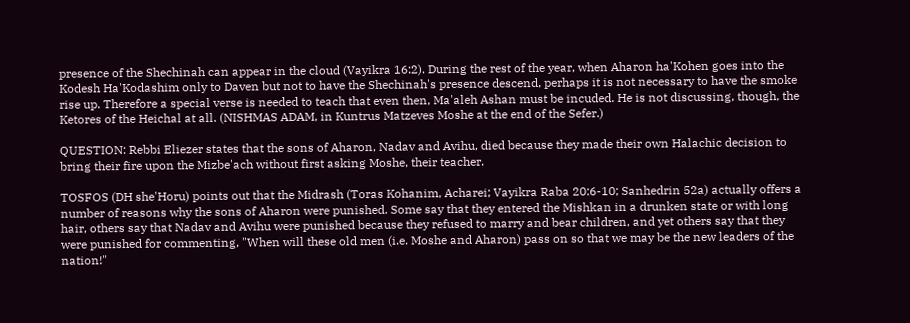presence of the Shechinah can appear in the cloud (Vayikra 16:2). During the rest of the year, when Aharon ha'Kohen goes into the Kodesh Ha'Kodashim only to Daven but not to have the Shechinah's presence descend, perhaps it is not necessary to have the smoke rise up. Therefore a special verse is needed to teach that even then, Ma'aleh Ashan must be incuded. He is not discussing, though, the Ketores of the Heichal at all. (NISHMAS ADAM, in Kuntrus Matzeves Moshe at the end of the Sefer.)

QUESTION: Rebbi Eliezer states that the sons of Aharon, Nadav and Avihu, died because they made their own Halachic decision to bring their fire upon the Mizbe'ach without first asking Moshe, their teacher.

TOSFOS (DH she'Horu) points out that the Midrash (Toras Kohanim, Acharei; Vayikra Raba 20:6-10; Sanhedrin 52a) actually offers a number of reasons why the sons of Aharon were punished. Some say that they entered the Mishkan in a drunken state or with long hair, others say that Nadav and Avihu were punished because they refused to marry and bear children, and yet others say that they were punished for commenting, "When will these old men (i.e. Moshe and Aharon) pass on so that we may be the new leaders of the nation!"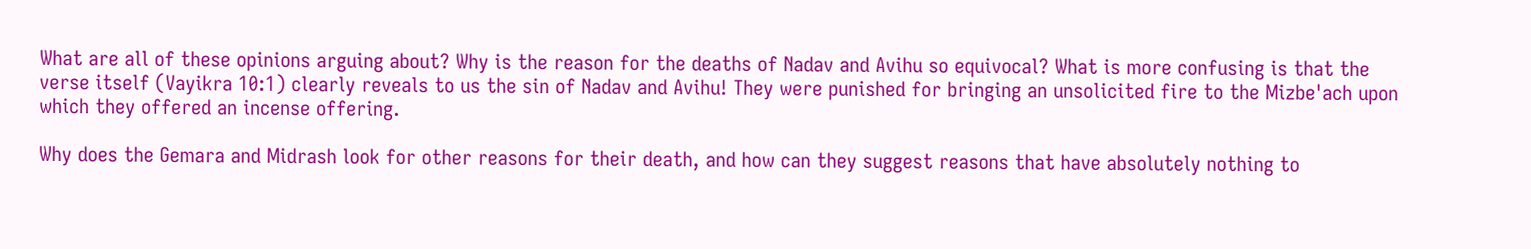What are all of these opinions arguing about? Why is the reason for the deaths of Nadav and Avihu so equivocal? What is more confusing is that the verse itself (Vayikra 10:1) clearly reveals to us the sin of Nadav and Avihu! They were punished for bringing an unsolicited fire to the Mizbe'ach upon which they offered an incense offering.

Why does the Gemara and Midrash look for other reasons for their death, and how can they suggest reasons that have absolutely nothing to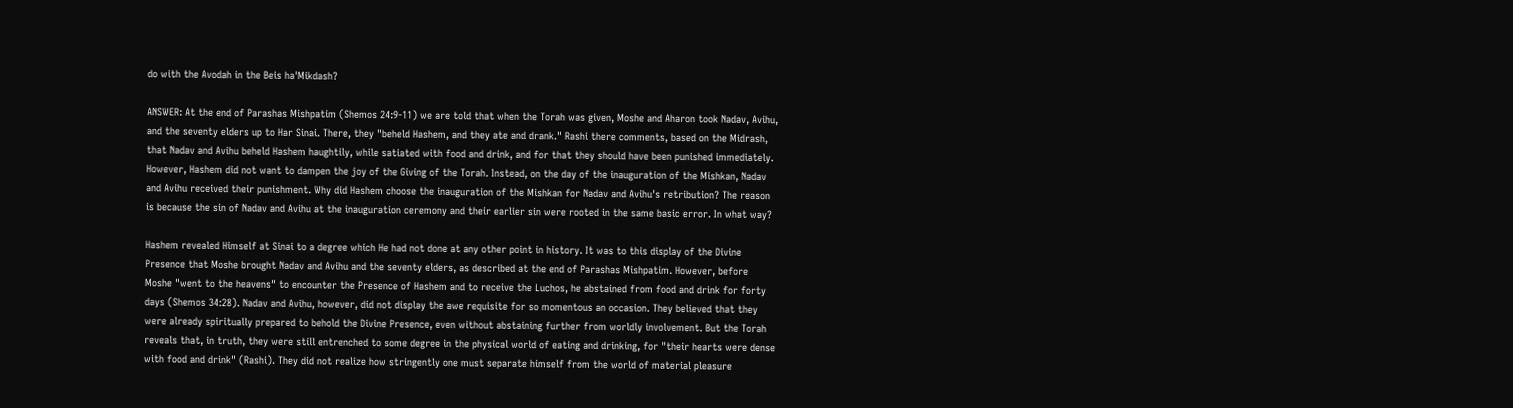do with the Avodah in the Beis ha'Mikdash?

ANSWER: At the end of Parashas Mishpatim (Shemos 24:9-11) we are told that when the Torah was given, Moshe and Aharon took Nadav, Avihu, and the seventy elders up to Har Sinai. There, they "beheld Hashem, and they ate and drank." Rashi there comments, based on the Midrash, that Nadav and Avihu beheld Hashem haughtily, while satiated with food and drink, and for that they should have been punished immediately. However, Hashem did not want to dampen the joy of the Giving of the Torah. Instead, on the day of the inauguration of the Mishkan, Nadav and Avihu received their punishment. Why did Hashem choose the inauguration of the Mishkan for Nadav and Avihu's retribution? The reason is because the sin of Nadav and Avihu at the inauguration ceremony and their earlier sin were rooted in the same basic error. In what way?

Hashem revealed Himself at Sinai to a degree which He had not done at any other point in history. It was to this display of the Divine Presence that Moshe brought Nadav and Avihu and the seventy elders, as described at the end of Parashas Mishpatim. However, before Moshe "went to the heavens" to encounter the Presence of Hashem and to receive the Luchos, he abstained from food and drink for forty days (Shemos 34:28). Nadav and Avihu, however, did not display the awe requisite for so momentous an occasion. They believed that they were already spiritually prepared to behold the Divine Presence, even without abstaining further from worldly involvement. But the Torah reveals that, in truth, they were still entrenched to some degree in the physical world of eating and drinking, for "their hearts were dense with food and drink" (Rashi). They did not realize how stringently one must separate himself from the world of material pleasure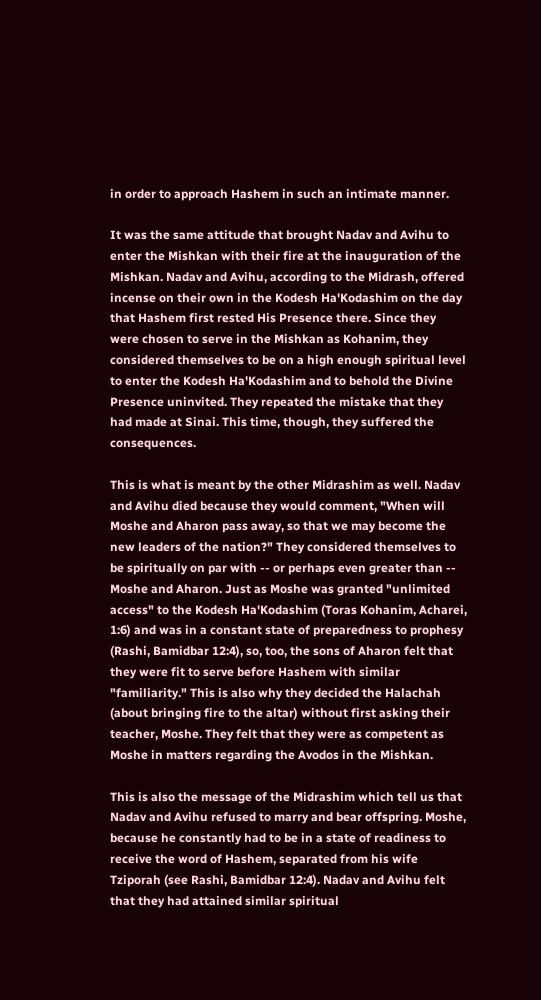in order to approach Hashem in such an intimate manner.

It was the same attitude that brought Nadav and Avihu to enter the Mishkan with their fire at the inauguration of the Mishkan. Nadav and Avihu, according to the Midrash, offered incense on their own in the Kodesh Ha'Kodashim on the day that Hashem first rested His Presence there. Since they were chosen to serve in the Mishkan as Kohanim, they considered themselves to be on a high enough spiritual level to enter the Kodesh Ha'Kodashim and to behold the Divine Presence uninvited. They repeated the mistake that they had made at Sinai. This time, though, they suffered the consequences.

This is what is meant by the other Midrashim as well. Nadav and Avihu died because they would comment, "When will Moshe and Aharon pass away, so that we may become the new leaders of the nation?" They considered themselves to be spiritually on par with -- or perhaps even greater than -- Moshe and Aharon. Just as Moshe was granted "unlimited access" to the Kodesh Ha'Kodashim (Toras Kohanim, Acharei, 1:6) and was in a constant state of preparedness to prophesy (Rashi, Bamidbar 12:4), so, too, the sons of Aharon felt that they were fit to serve before Hashem with similar "familiarity." This is also why they decided the Halachah (about bringing fire to the altar) without first asking their teacher, Moshe. They felt that they were as competent as Moshe in matters regarding the Avodos in the Mishkan.

This is also the message of the Midrashim which tell us that Nadav and Avihu refused to marry and bear offspring. Moshe, because he constantly had to be in a state of readiness to receive the word of Hashem, separated from his wife Tziporah (see Rashi, Bamidbar 12:4). Nadav and Avihu felt that they had attained similar spiritual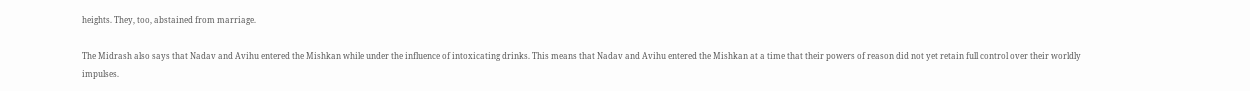heights. They, too, abstained from marriage.

The Midrash also says that Nadav and Avihu entered the Mishkan while under the influence of intoxicating drinks. This means that Nadav and Avihu entered the Mishkan at a time that their powers of reason did not yet retain full control over their worldly impulses.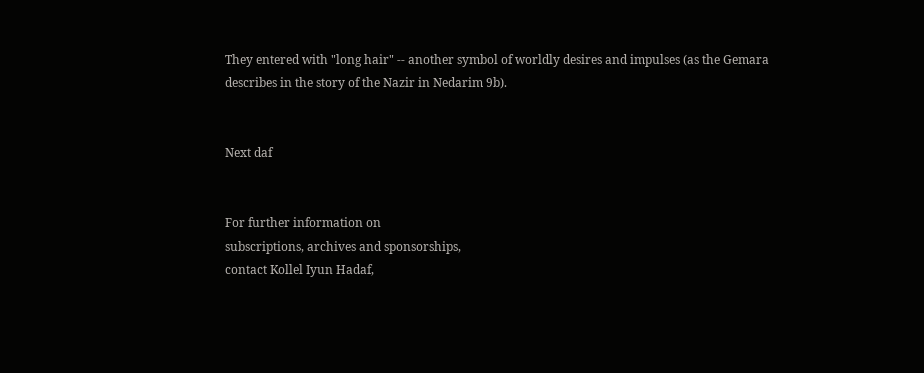They entered with "long hair" -- another symbol of worldly desires and impulses (as the Gemara describes in the story of the Nazir in Nedarim 9b).


Next daf


For further information on
subscriptions, archives and sponsorships,
contact Kollel Iyun Hadaf,